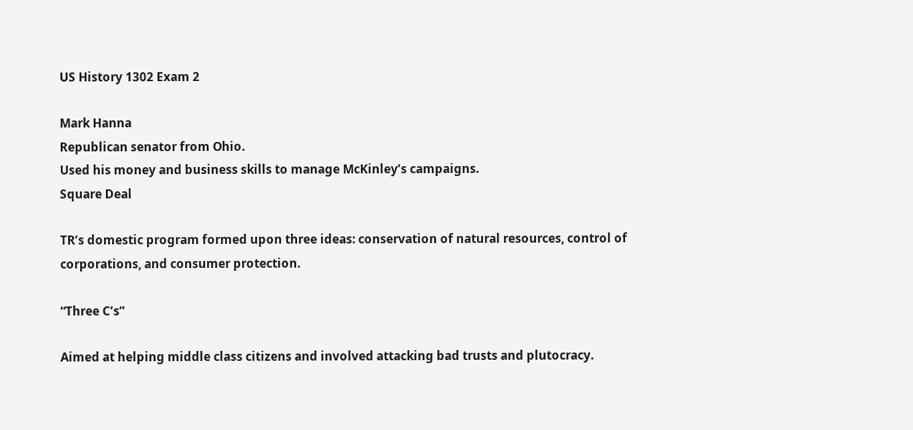US History 1302 Exam 2

Mark Hanna
Republican senator from Ohio.
Used his money and business skills to manage McKinley’s campaigns.
Square Deal

TR’s domestic program formed upon three ideas: conservation of natural resources, control of corporations, and consumer protection.

“Three C’s”

Aimed at helping middle class citizens and involved attacking bad trusts and plutocracy.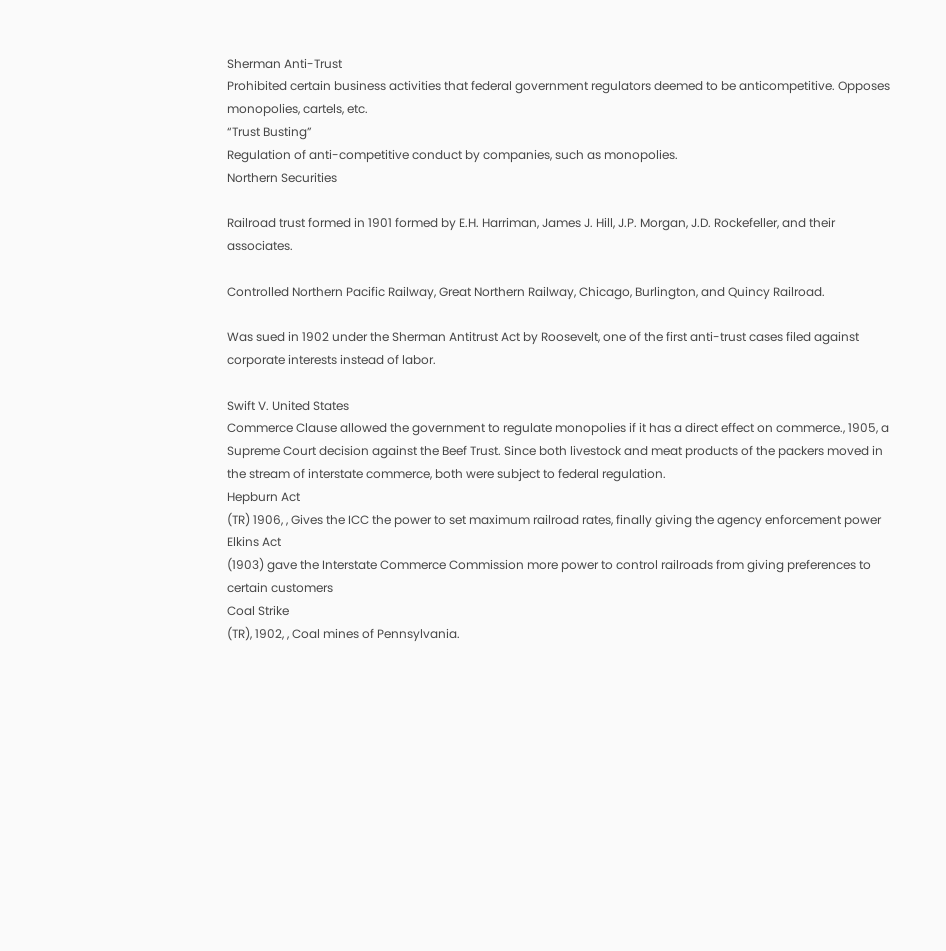Sherman Anti-Trust
Prohibited certain business activities that federal government regulators deemed to be anticompetitive. Opposes monopolies, cartels, etc.
“Trust Busting”
Regulation of anti-competitive conduct by companies, such as monopolies.
Northern Securities

Railroad trust formed in 1901 formed by E.H. Harriman, James J. Hill, J.P. Morgan, J.D. Rockefeller, and their associates.

Controlled Northern Pacific Railway, Great Northern Railway, Chicago, Burlington, and Quincy Railroad.

Was sued in 1902 under the Sherman Antitrust Act by Roosevelt, one of the first anti-trust cases filed against corporate interests instead of labor.

Swift V. United States
Commerce Clause allowed the government to regulate monopolies if it has a direct effect on commerce., 1905, a Supreme Court decision against the Beef Trust. Since both livestock and meat products of the packers moved in the stream of interstate commerce, both were subject to federal regulation.
Hepburn Act
(TR) 1906, , Gives the ICC the power to set maximum railroad rates, finally giving the agency enforcement power
Elkins Act
(1903) gave the Interstate Commerce Commission more power to control railroads from giving preferences to certain customers
Coal Strike
(TR), 1902, , Coal mines of Pennsylvania.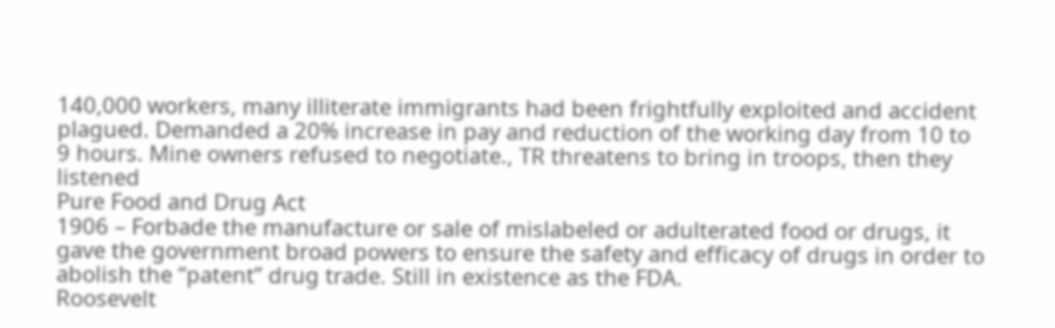140,000 workers, many illiterate immigrants had been frightfully exploited and accident plagued. Demanded a 20% increase in pay and reduction of the working day from 10 to 9 hours. Mine owners refused to negotiate., TR threatens to bring in troops, then they listened
Pure Food and Drug Act
1906 – Forbade the manufacture or sale of mislabeled or adulterated food or drugs, it gave the government broad powers to ensure the safety and efficacy of drugs in order to abolish the “patent” drug trade. Still in existence as the FDA.
Roosevelt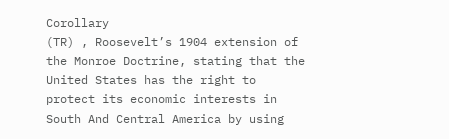Corollary
(TR) , Roosevelt’s 1904 extension of the Monroe Doctrine, stating that the United States has the right to protect its economic interests in South And Central America by using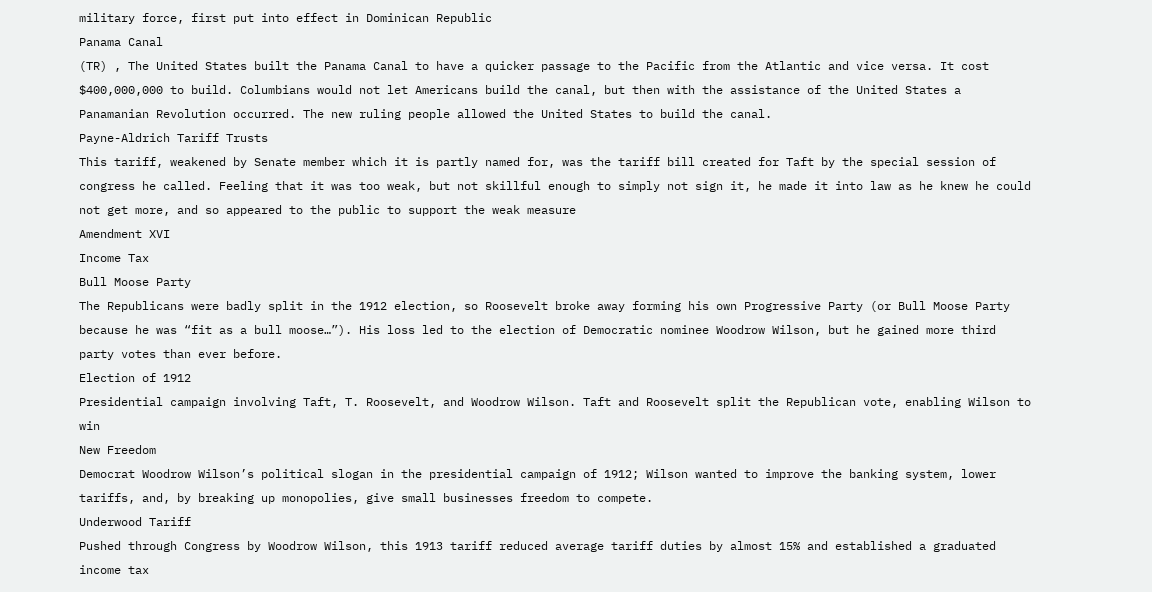military force, first put into effect in Dominican Republic
Panama Canal
(TR) , The United States built the Panama Canal to have a quicker passage to the Pacific from the Atlantic and vice versa. It cost $400,000,000 to build. Columbians would not let Americans build the canal, but then with the assistance of the United States a Panamanian Revolution occurred. The new ruling people allowed the United States to build the canal.
Payne-Aldrich Tariff Trusts
This tariff, weakened by Senate member which it is partly named for, was the tariff bill created for Taft by the special session of congress he called. Feeling that it was too weak, but not skillful enough to simply not sign it, he made it into law as he knew he could not get more, and so appeared to the public to support the weak measure
Amendment XVI
Income Tax
Bull Moose Party
The Republicans were badly split in the 1912 election, so Roosevelt broke away forming his own Progressive Party (or Bull Moose Party because he was “fit as a bull moose…”). His loss led to the election of Democratic nominee Woodrow Wilson, but he gained more third party votes than ever before.
Election of 1912
Presidential campaign involving Taft, T. Roosevelt, and Woodrow Wilson. Taft and Roosevelt split the Republican vote, enabling Wilson to win
New Freedom
Democrat Woodrow Wilson’s political slogan in the presidential campaign of 1912; Wilson wanted to improve the banking system, lower tariffs, and, by breaking up monopolies, give small businesses freedom to compete.
Underwood Tariff
Pushed through Congress by Woodrow Wilson, this 1913 tariff reduced average tariff duties by almost 15% and established a graduated income tax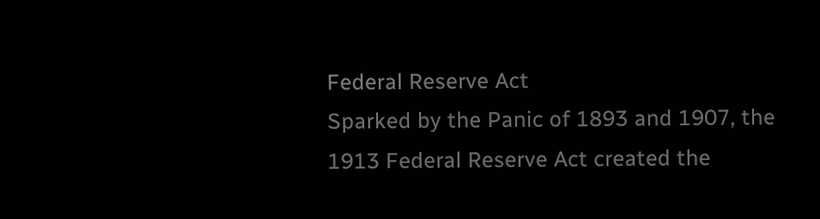Federal Reserve Act
Sparked by the Panic of 1893 and 1907, the 1913 Federal Reserve Act created the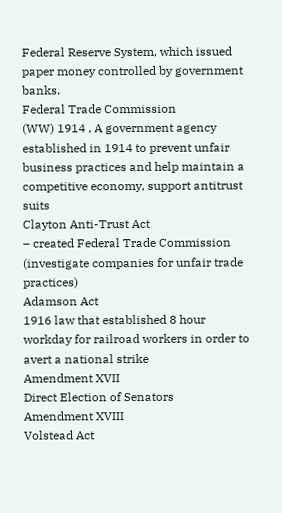Federal Reserve System, which issued paper money controlled by government banks.
Federal Trade Commission
(WW) 1914 , A government agency established in 1914 to prevent unfair business practices and help maintain a competitive economy, support antitrust suits
Clayton Anti-Trust Act
– created Federal Trade Commission (investigate companies for unfair trade practices)
Adamson Act
1916 law that established 8 hour workday for railroad workers in order to avert a national strike
Amendment XVII
Direct Election of Senators
Amendment XVIII
Volstead Act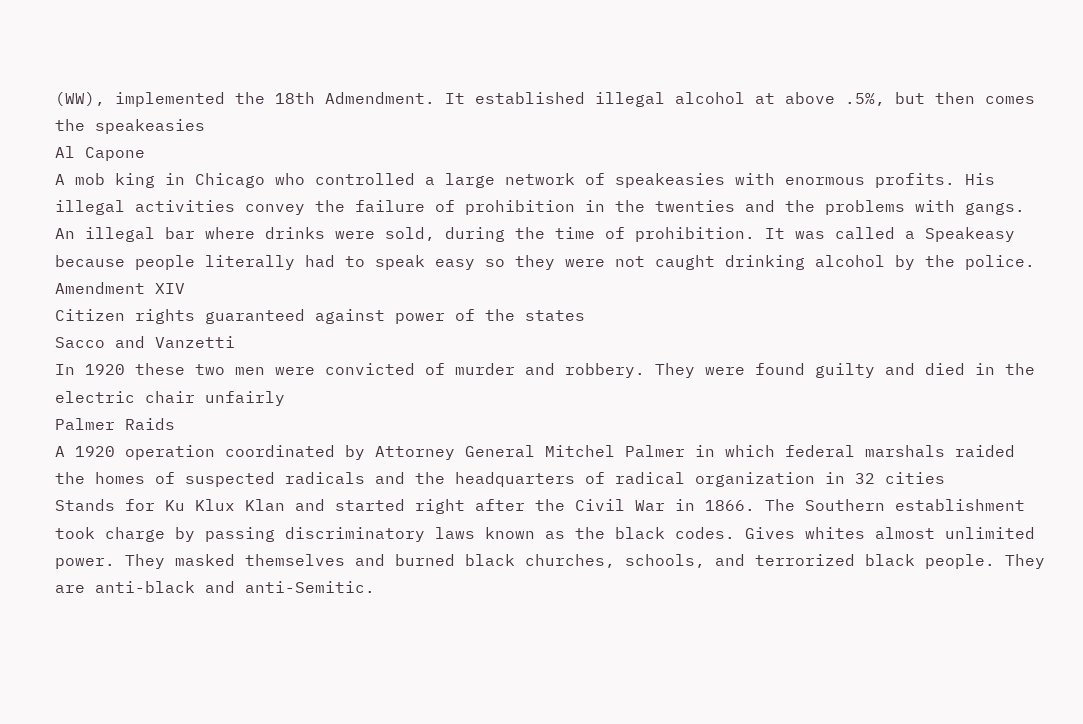(WW), implemented the 18th Admendment. It established illegal alcohol at above .5%, but then comes the speakeasies
Al Capone
A mob king in Chicago who controlled a large network of speakeasies with enormous profits. His illegal activities convey the failure of prohibition in the twenties and the problems with gangs.
An illegal bar where drinks were sold, during the time of prohibition. It was called a Speakeasy because people literally had to speak easy so they were not caught drinking alcohol by the police.
Amendment XIV
Citizen rights guaranteed against power of the states
Sacco and Vanzetti
In 1920 these two men were convicted of murder and robbery. They were found guilty and died in the electric chair unfairly
Palmer Raids
A 1920 operation coordinated by Attorney General Mitchel Palmer in which federal marshals raided the homes of suspected radicals and the headquarters of radical organization in 32 cities
Stands for Ku Klux Klan and started right after the Civil War in 1866. The Southern establishment took charge by passing discriminatory laws known as the black codes. Gives whites almost unlimited power. They masked themselves and burned black churches, schools, and terrorized black people. They are anti-black and anti-Semitic.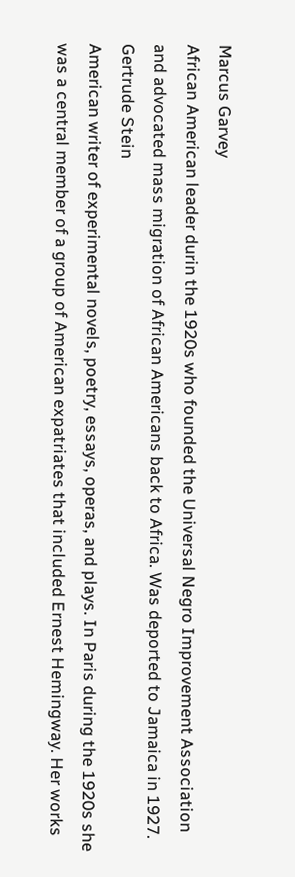Marcus Garvey
African American leader durin the 1920s who founded the Universal Negro Improvement Association and advocated mass migration of African Americans back to Africa. Was deported to Jamaica in 1927.
Gertrude Stein
American writer of experimental novels, poetry, essays, operas, and plays. In Paris during the 1920s she was a central member of a group of American expatriates that included Ernest Hemingway. Her works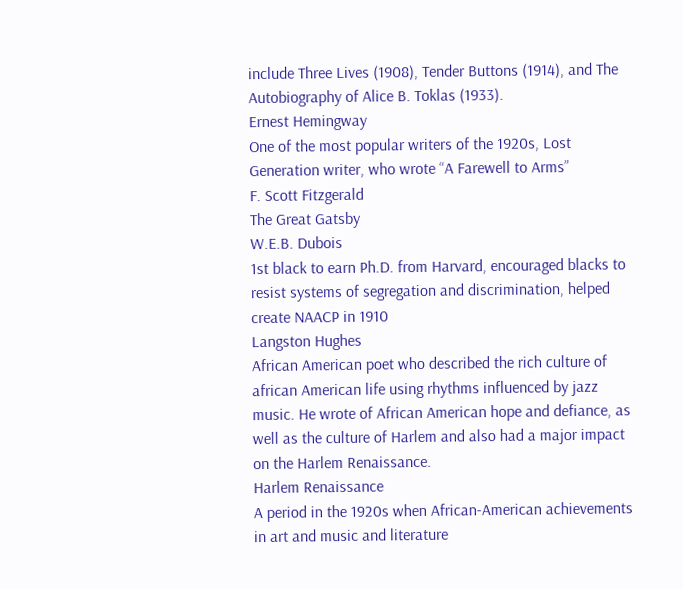include Three Lives (1908), Tender Buttons (1914), and The Autobiography of Alice B. Toklas (1933).
Ernest Hemingway
One of the most popular writers of the 1920s, Lost Generation writer, who wrote “A Farewell to Arms”
F. Scott Fitzgerald
The Great Gatsby
W.E.B. Dubois
1st black to earn Ph.D. from Harvard, encouraged blacks to resist systems of segregation and discrimination, helped create NAACP in 1910
Langston Hughes
African American poet who described the rich culture of african American life using rhythms influenced by jazz music. He wrote of African American hope and defiance, as well as the culture of Harlem and also had a major impact on the Harlem Renaissance.
Harlem Renaissance
A period in the 1920s when African-American achievements in art and music and literature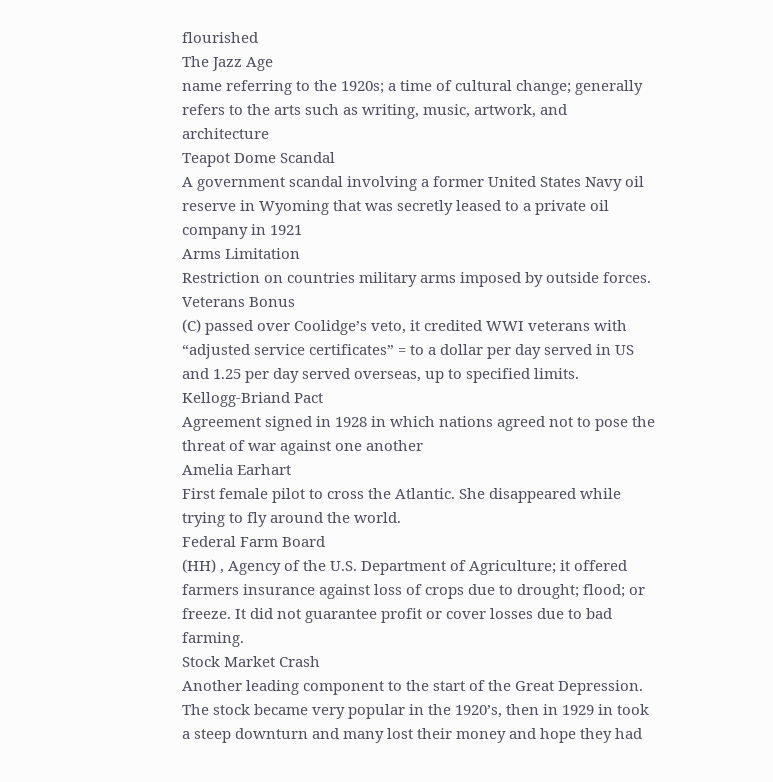flourished
The Jazz Age
name referring to the 1920s; a time of cultural change; generally refers to the arts such as writing, music, artwork, and architecture
Teapot Dome Scandal
A government scandal involving a former United States Navy oil reserve in Wyoming that was secretly leased to a private oil company in 1921
Arms Limitation
Restriction on countries military arms imposed by outside forces.
Veterans Bonus
(C) passed over Coolidge’s veto, it credited WWI veterans with “adjusted service certificates” = to a dollar per day served in US and 1.25 per day served overseas, up to specified limits.
Kellogg-Briand Pact
Agreement signed in 1928 in which nations agreed not to pose the threat of war against one another
Amelia Earhart
First female pilot to cross the Atlantic. She disappeared while trying to fly around the world.
Federal Farm Board
(HH) , Agency of the U.S. Department of Agriculture; it offered farmers insurance against loss of crops due to drought; flood; or freeze. It did not guarantee profit or cover losses due to bad farming.
Stock Market Crash
Another leading component to the start of the Great Depression. The stock became very popular in the 1920’s, then in 1929 in took a steep downturn and many lost their money and hope they had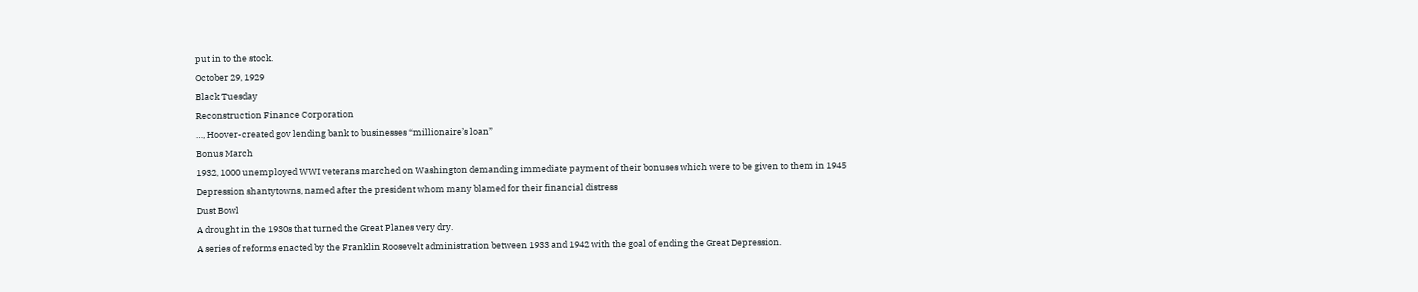put in to the stock.
October 29, 1929
Black Tuesday
Reconstruction Finance Corporation
…, Hoover-created gov lending bank to businesses “millionaire’s loan”
Bonus March
1932, 1000 unemployed WWI veterans marched on Washington demanding immediate payment of their bonuses which were to be given to them in 1945
Depression shantytowns, named after the president whom many blamed for their financial distress
Dust Bowl
A drought in the 1930s that turned the Great Planes very dry.
A series of reforms enacted by the Franklin Roosevelt administration between 1933 and 1942 with the goal of ending the Great Depression.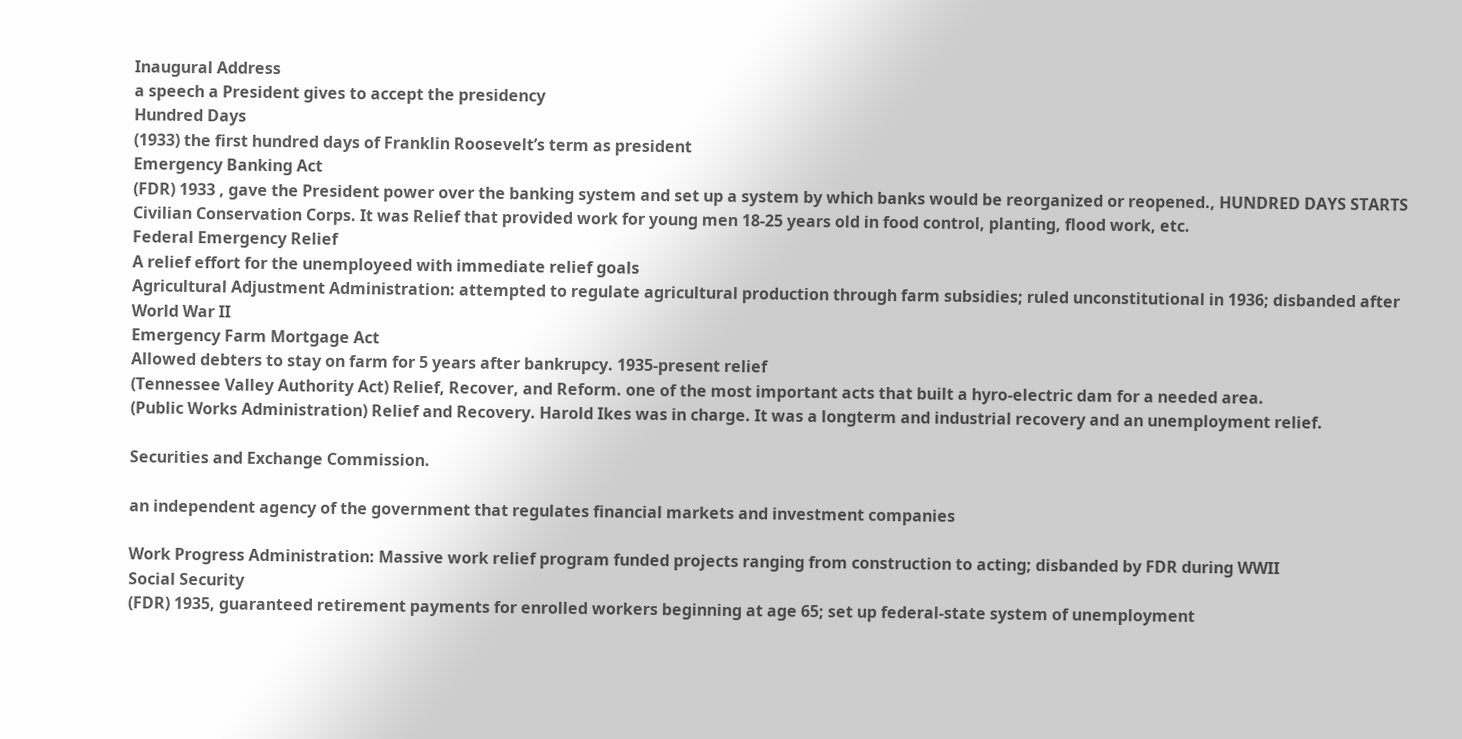Inaugural Address
a speech a President gives to accept the presidency
Hundred Days
(1933) the first hundred days of Franklin Roosevelt’s term as president
Emergency Banking Act
(FDR) 1933 , gave the President power over the banking system and set up a system by which banks would be reorganized or reopened., HUNDRED DAYS STARTS
Civilian Conservation Corps. It was Relief that provided work for young men 18-25 years old in food control, planting, flood work, etc.
Federal Emergency Relief
A relief effort for the unemployeed with immediate relief goals
Agricultural Adjustment Administration: attempted to regulate agricultural production through farm subsidies; ruled unconstitutional in 1936; disbanded after World War II
Emergency Farm Mortgage Act
Allowed debters to stay on farm for 5 years after bankrupcy. 1935-present relief
(Tennessee Valley Authority Act) Relief, Recover, and Reform. one of the most important acts that built a hyro-electric dam for a needed area.
(Public Works Administration) Relief and Recovery. Harold Ikes was in charge. It was a longterm and industrial recovery and an unemployment relief.

Securities and Exchange Commission.

an independent agency of the government that regulates financial markets and investment companies

Work Progress Administration: Massive work relief program funded projects ranging from construction to acting; disbanded by FDR during WWII
Social Security
(FDR) 1935, guaranteed retirement payments for enrolled workers beginning at age 65; set up federal-state system of unemployment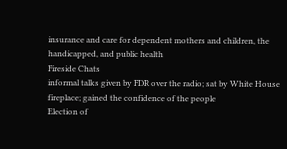insurance and care for dependent mothers and children, the handicapped, and public health
Fireside Chats
informal talks given by FDR over the radio; sat by White House fireplace; gained the confidence of the people
Election of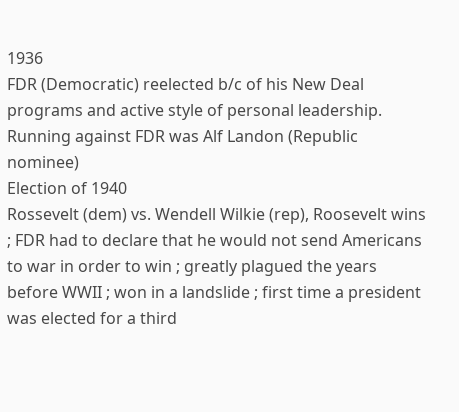1936
FDR (Democratic) reelected b/c of his New Deal programs and active style of personal leadership. Running against FDR was Alf Landon (Republic nominee)
Election of 1940
Rossevelt (dem) vs. Wendell Wilkie (rep), Roosevelt wins ; FDR had to declare that he would not send Americans to war in order to win ; greatly plagued the years before WWII ; won in a landslide ; first time a president was elected for a third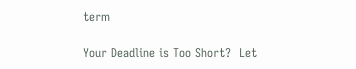term

Your Deadline is Too Short?  Let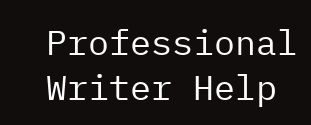Professional Writer Help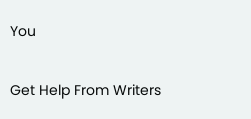You

Get Help From Writers